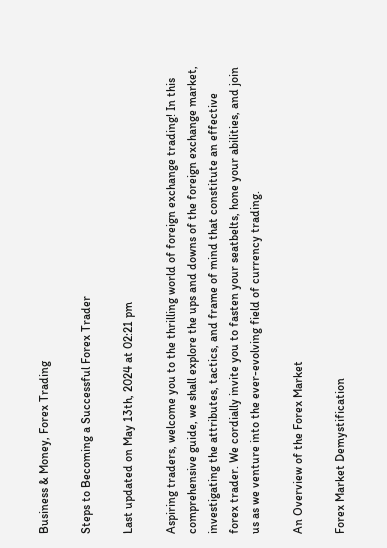Business & Money, Forex Trading

Steps to Becoming a Successful Forex Trader

Last updated on May 13th, 2024 at 02:21 pm

Aspiring traders, welcome you to the thrilling world of foreign exchange trading! In this comprehensive guide, we shall explore the ups and downs of the foreign exchange market, investigating the attributes, tactics, and frame of mind that constitute an effective forex trader. We cordially invite you to fasten your seatbelts, hone your abilities, and join us as we venture into the ever-evolving field of currency trading.

An Overview of the Forex Market

Forex Market Demystification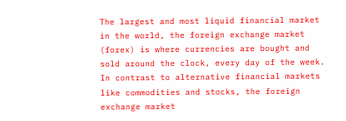The largest and most liquid financial market in the world, the foreign exchange market (forex) is where currencies are bought and sold around the clock, every day of the week. In contrast to alternative financial markets like commodities and stocks, the foreign exchange market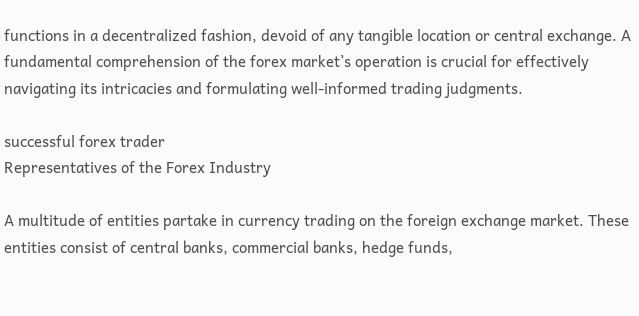functions in a decentralized fashion, devoid of any tangible location or central exchange. A fundamental comprehension of the forex market’s operation is crucial for effectively navigating its intricacies and formulating well-informed trading judgments.

successful forex trader
Representatives of the Forex Industry

A multitude of entities partake in currency trading on the foreign exchange market. These entities consist of central banks, commercial banks, hedge funds,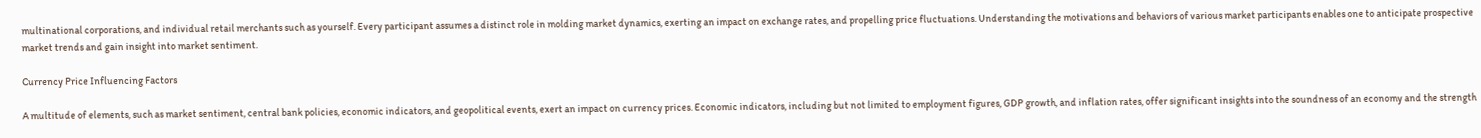multinational corporations, and individual retail merchants such as yourself. Every participant assumes a distinct role in molding market dynamics, exerting an impact on exchange rates, and propelling price fluctuations. Understanding the motivations and behaviors of various market participants enables one to anticipate prospective market trends and gain insight into market sentiment.

Currency Price Influencing Factors

A multitude of elements, such as market sentiment, central bank policies, economic indicators, and geopolitical events, exert an impact on currency prices. Economic indicators, including but not limited to employment figures, GDP growth, and inflation rates, offer significant insights into the soundness of an economy and the strength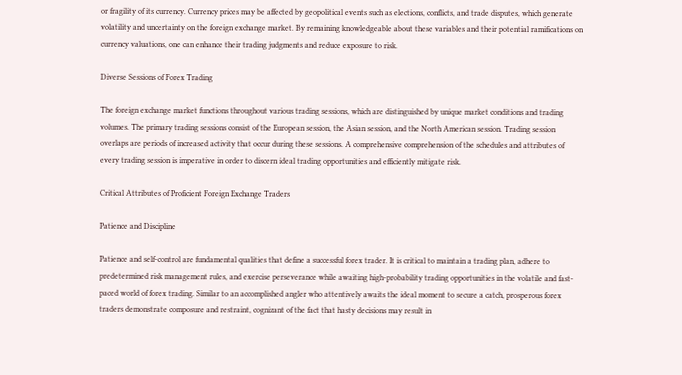or fragility of its currency. Currency prices may be affected by geopolitical events such as elections, conflicts, and trade disputes, which generate volatility and uncertainty on the foreign exchange market. By remaining knowledgeable about these variables and their potential ramifications on currency valuations, one can enhance their trading judgments and reduce exposure to risk.

Diverse Sessions of Forex Trading

The foreign exchange market functions throughout various trading sessions, which are distinguished by unique market conditions and trading volumes. The primary trading sessions consist of the European session, the Asian session, and the North American session. Trading session overlaps are periods of increased activity that occur during these sessions. A comprehensive comprehension of the schedules and attributes of every trading session is imperative in order to discern ideal trading opportunities and efficiently mitigate risk.

Critical Attributes of Proficient Foreign Exchange Traders

Patience and Discipline

Patience and self-control are fundamental qualities that define a successful forex trader. It is critical to maintain a trading plan, adhere to predetermined risk management rules, and exercise perseverance while awaiting high-probability trading opportunities in the volatile and fast-paced world of forex trading. Similar to an accomplished angler who attentively awaits the ideal moment to secure a catch, prosperous forex traders demonstrate composure and restraint, cognizant of the fact that hasty decisions may result in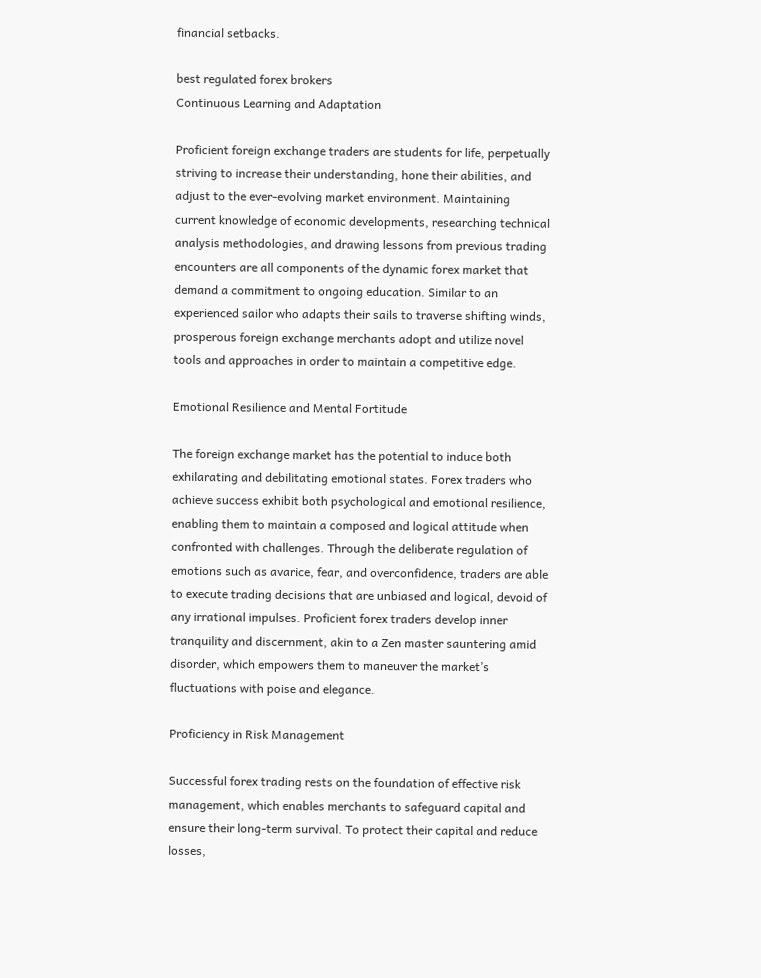financial setbacks.

best regulated forex brokers
Continuous Learning and Adaptation

Proficient foreign exchange traders are students for life, perpetually striving to increase their understanding, hone their abilities, and adjust to the ever-evolving market environment. Maintaining current knowledge of economic developments, researching technical analysis methodologies, and drawing lessons from previous trading encounters are all components of the dynamic forex market that demand a commitment to ongoing education. Similar to an experienced sailor who adapts their sails to traverse shifting winds, prosperous foreign exchange merchants adopt and utilize novel tools and approaches in order to maintain a competitive edge.

Emotional Resilience and Mental Fortitude

The foreign exchange market has the potential to induce both exhilarating and debilitating emotional states. Forex traders who achieve success exhibit both psychological and emotional resilience, enabling them to maintain a composed and logical attitude when confronted with challenges. Through the deliberate regulation of emotions such as avarice, fear, and overconfidence, traders are able to execute trading decisions that are unbiased and logical, devoid of any irrational impulses. Proficient forex traders develop inner tranquility and discernment, akin to a Zen master sauntering amid disorder, which empowers them to maneuver the market’s fluctuations with poise and elegance.

Proficiency in Risk Management

Successful forex trading rests on the foundation of effective risk management, which enables merchants to safeguard capital and ensure their long-term survival. To protect their capital and reduce losses,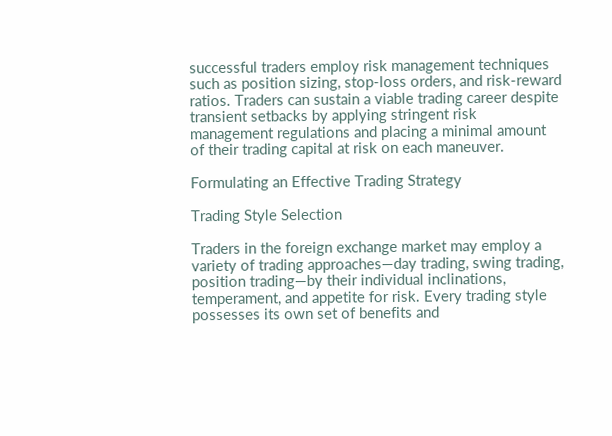successful traders employ risk management techniques such as position sizing, stop-loss orders, and risk-reward ratios. Traders can sustain a viable trading career despite transient setbacks by applying stringent risk management regulations and placing a minimal amount of their trading capital at risk on each maneuver.

Formulating an Effective Trading Strategy

Trading Style Selection

Traders in the foreign exchange market may employ a variety of trading approaches—day trading, swing trading, position trading—by their individual inclinations, temperament, and appetite for risk. Every trading style possesses its own set of benefits and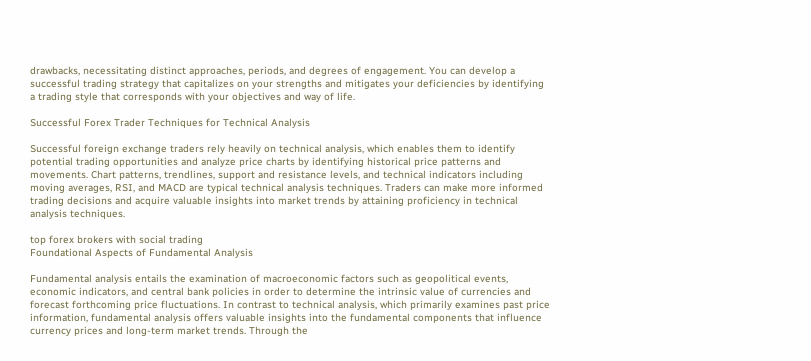drawbacks, necessitating distinct approaches, periods, and degrees of engagement. You can develop a successful trading strategy that capitalizes on your strengths and mitigates your deficiencies by identifying a trading style that corresponds with your objectives and way of life.

Successful Forex Trader Techniques for Technical Analysis

Successful foreign exchange traders rely heavily on technical analysis, which enables them to identify potential trading opportunities and analyze price charts by identifying historical price patterns and movements. Chart patterns, trendlines, support and resistance levels, and technical indicators including moving averages, RSI, and MACD are typical technical analysis techniques. Traders can make more informed trading decisions and acquire valuable insights into market trends by attaining proficiency in technical analysis techniques.

top forex brokers with social trading
Foundational Aspects of Fundamental Analysis

Fundamental analysis entails the examination of macroeconomic factors such as geopolitical events, economic indicators, and central bank policies in order to determine the intrinsic value of currencies and forecast forthcoming price fluctuations. In contrast to technical analysis, which primarily examines past price information, fundamental analysis offers valuable insights into the fundamental components that influence currency prices and long-term market trends. Through the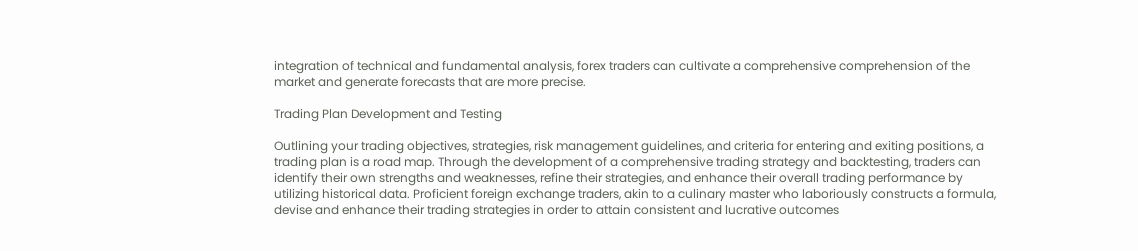integration of technical and fundamental analysis, forex traders can cultivate a comprehensive comprehension of the market and generate forecasts that are more precise.

Trading Plan Development and Testing

Outlining your trading objectives, strategies, risk management guidelines, and criteria for entering and exiting positions, a trading plan is a road map. Through the development of a comprehensive trading strategy and backtesting, traders can identify their own strengths and weaknesses, refine their strategies, and enhance their overall trading performance by utilizing historical data. Proficient foreign exchange traders, akin to a culinary master who laboriously constructs a formula, devise and enhance their trading strategies in order to attain consistent and lucrative outcomes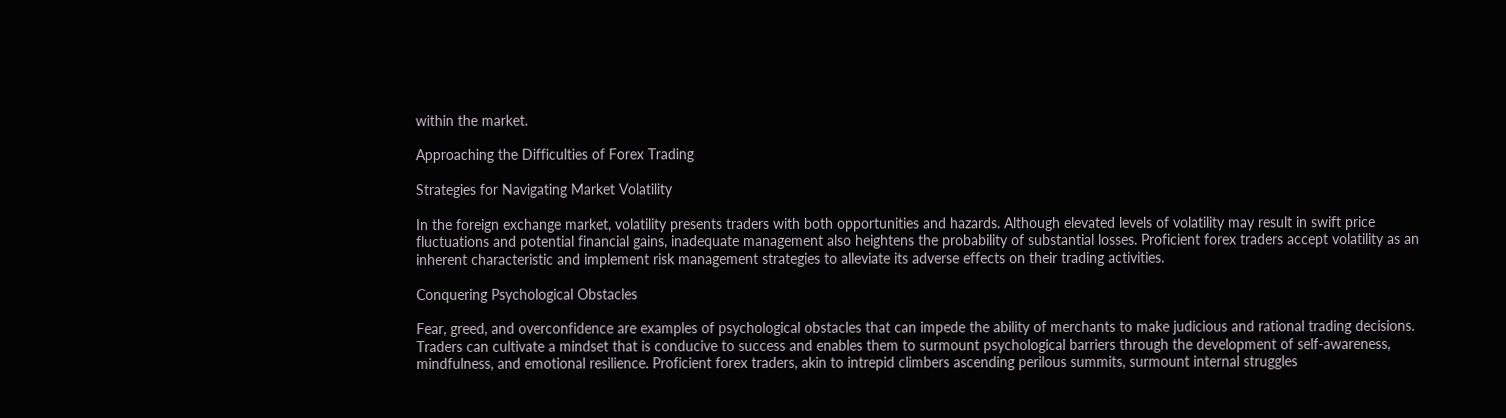within the market.

Approaching the Difficulties of Forex Trading

Strategies for Navigating Market Volatility

In the foreign exchange market, volatility presents traders with both opportunities and hazards. Although elevated levels of volatility may result in swift price fluctuations and potential financial gains, inadequate management also heightens the probability of substantial losses. Proficient forex traders accept volatility as an inherent characteristic and implement risk management strategies to alleviate its adverse effects on their trading activities.

Conquering Psychological Obstacles

Fear, greed, and overconfidence are examples of psychological obstacles that can impede the ability of merchants to make judicious and rational trading decisions. Traders can cultivate a mindset that is conducive to success and enables them to surmount psychological barriers through the development of self-awareness, mindfulness, and emotional resilience. Proficient forex traders, akin to intrepid climbers ascending perilous summits, surmount internal struggles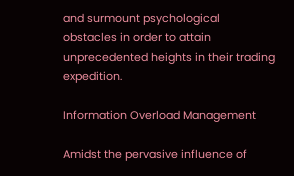and surmount psychological obstacles in order to attain unprecedented heights in their trading expedition.

Information Overload Management

Amidst the pervasive influence of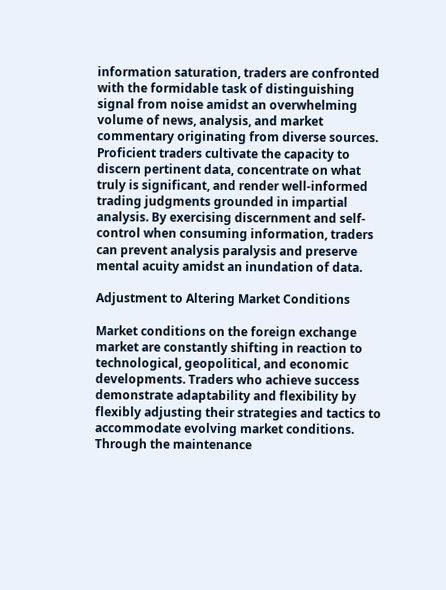information saturation, traders are confronted with the formidable task of distinguishing signal from noise amidst an overwhelming volume of news, analysis, and market commentary originating from diverse sources. Proficient traders cultivate the capacity to discern pertinent data, concentrate on what truly is significant, and render well-informed trading judgments grounded in impartial analysis. By exercising discernment and self-control when consuming information, traders can prevent analysis paralysis and preserve mental acuity amidst an inundation of data.

Adjustment to Altering Market Conditions

Market conditions on the foreign exchange market are constantly shifting in reaction to technological, geopolitical, and economic developments. Traders who achieve success demonstrate adaptability and flexibility by flexibly adjusting their strategies and tactics to accommodate evolving market conditions. Through the maintenance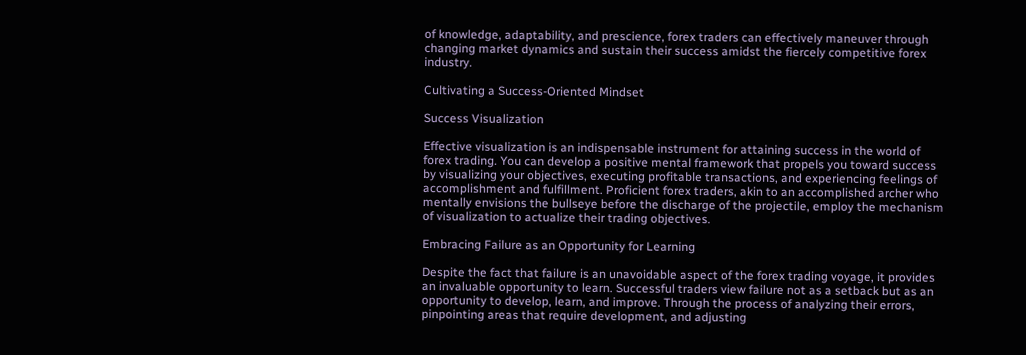of knowledge, adaptability, and prescience, forex traders can effectively maneuver through changing market dynamics and sustain their success amidst the fiercely competitive forex industry.

Cultivating a Success-Oriented Mindset

Success Visualization

Effective visualization is an indispensable instrument for attaining success in the world of forex trading. You can develop a positive mental framework that propels you toward success by visualizing your objectives, executing profitable transactions, and experiencing feelings of accomplishment and fulfillment. Proficient forex traders, akin to an accomplished archer who mentally envisions the bullseye before the discharge of the projectile, employ the mechanism of visualization to actualize their trading objectives.

Embracing Failure as an Opportunity for Learning

Despite the fact that failure is an unavoidable aspect of the forex trading voyage, it provides an invaluable opportunity to learn. Successful traders view failure not as a setback but as an opportunity to develop, learn, and improve. Through the process of analyzing their errors, pinpointing areas that require development, and adjusting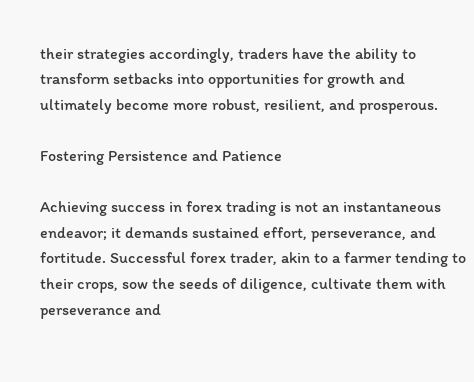their strategies accordingly, traders have the ability to transform setbacks into opportunities for growth and ultimately become more robust, resilient, and prosperous.

Fostering Persistence and Patience

Achieving success in forex trading is not an instantaneous endeavor; it demands sustained effort, perseverance, and fortitude. Successful forex trader, akin to a farmer tending to their crops, sow the seeds of diligence, cultivate them with perseverance and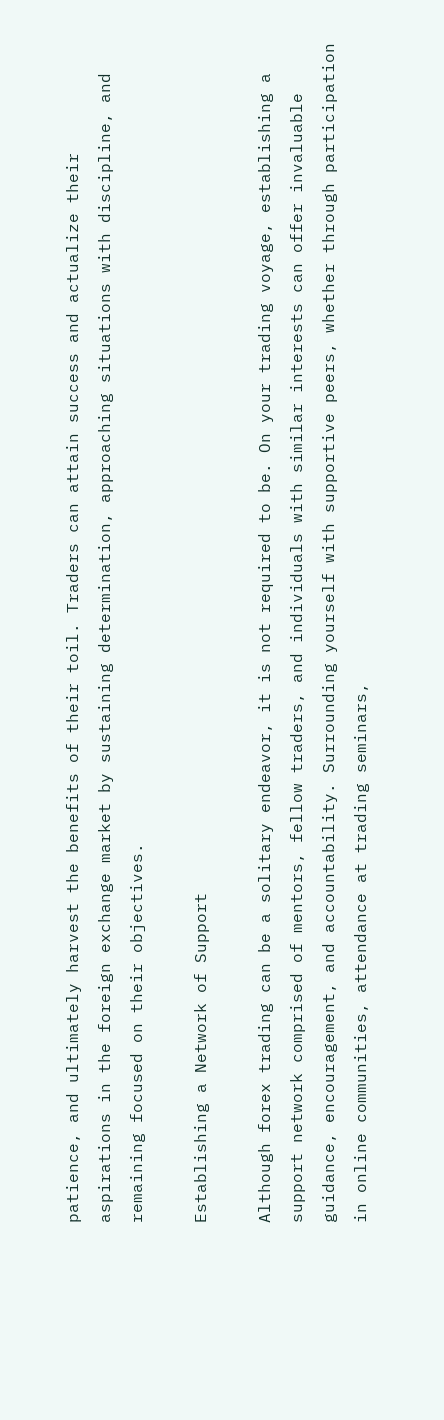patience, and ultimately harvest the benefits of their toil. Traders can attain success and actualize their aspirations in the foreign exchange market by sustaining determination, approaching situations with discipline, and remaining focused on their objectives.

Establishing a Network of Support

Although forex trading can be a solitary endeavor, it is not required to be. On your trading voyage, establishing a support network comprised of mentors, fellow traders, and individuals with similar interests can offer invaluable guidance, encouragement, and accountability. Surrounding yourself with supportive peers, whether through participation in online communities, attendance at trading seminars,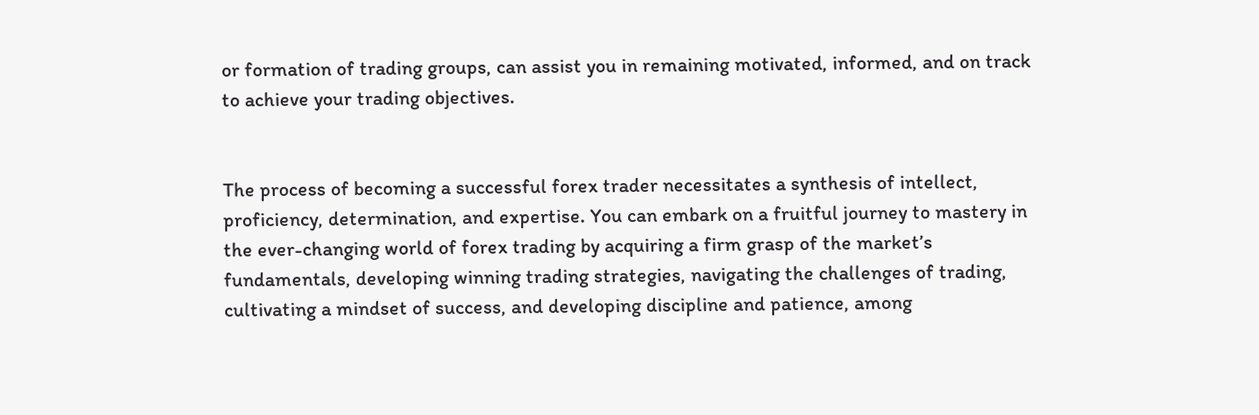or formation of trading groups, can assist you in remaining motivated, informed, and on track to achieve your trading objectives.


The process of becoming a successful forex trader necessitates a synthesis of intellect, proficiency, determination, and expertise. You can embark on a fruitful journey to mastery in the ever-changing world of forex trading by acquiring a firm grasp of the market’s fundamentals, developing winning trading strategies, navigating the challenges of trading, cultivating a mindset of success, and developing discipline and patience, among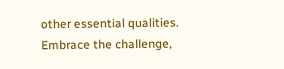other essential qualities. Embrace the challenge,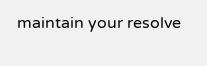maintain your resolve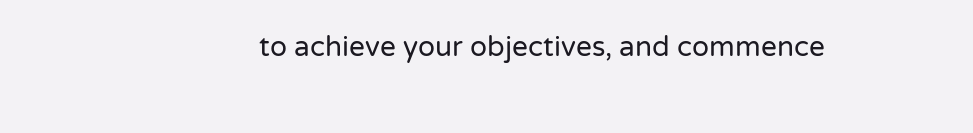to achieve your objectives, and commence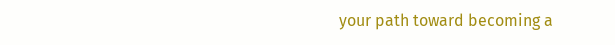your path toward becoming a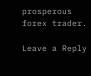prosperous forex trader.

Leave a Reply